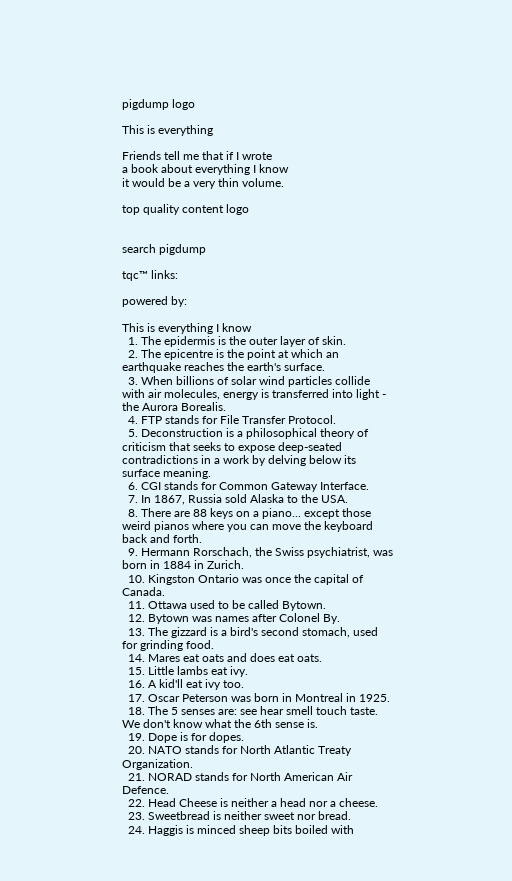pigdump logo

This is everything

Friends tell me that if I wrote
a book about everything I know
it would be a very thin volume.

top quality content logo


search pigdump

tqc™ links:

powered by:

This is everything I know
  1. The epidermis is the outer layer of skin.
  2. The epicentre is the point at which an earthquake reaches the earth's surface.
  3. When billions of solar wind particles collide with air molecules, energy is transferred into light - the Aurora Borealis.
  4. FTP stands for File Transfer Protocol.
  5. Deconstruction is a philosophical theory of criticism that seeks to expose deep-seated contradictions in a work by delving below its surface meaning.
  6. CGI stands for Common Gateway Interface.
  7. In 1867, Russia sold Alaska to the USA.
  8. There are 88 keys on a piano... except those weird pianos where you can move the keyboard back and forth.
  9. Hermann Rorschach, the Swiss psychiatrist, was born in 1884 in Zurich.
  10. Kingston Ontario was once the capital of Canada.
  11. Ottawa used to be called Bytown.
  12. Bytown was names after Colonel By.
  13. The gizzard is a bird's second stomach, used for grinding food.
  14. Mares eat oats and does eat oats.
  15. Little lambs eat ivy.
  16. A kid'll eat ivy too.
  17. Oscar Peterson was born in Montreal in 1925.
  18. The 5 senses are: see hear smell touch taste. We don't know what the 6th sense is.
  19. Dope is for dopes.
  20. NATO stands for North Atlantic Treaty Organization.
  21. NORAD stands for North American Air Defence.
  22. Head Cheese is neither a head nor a cheese.
  23. Sweetbread is neither sweet nor bread.
  24. Haggis is minced sheep bits boiled with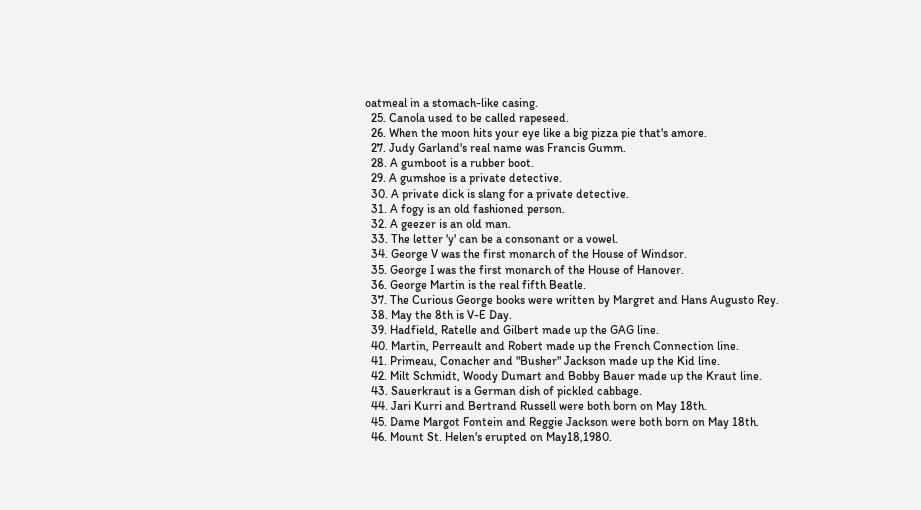oatmeal in a stomach-like casing.
  25. Canola used to be called rapeseed.
  26. When the moon hits your eye like a big pizza pie that's amore.
  27. Judy Garland's real name was Francis Gumm.
  28. A gumboot is a rubber boot.
  29. A gumshoe is a private detective.
  30. A private dick is slang for a private detective.
  31. A fogy is an old fashioned person.
  32. A geezer is an old man.
  33. The letter 'y' can be a consonant or a vowel.
  34. George V was the first monarch of the House of Windsor.
  35. George I was the first monarch of the House of Hanover.
  36. George Martin is the real fifth Beatle.
  37. The Curious George books were written by Margret and Hans Augusto Rey.
  38. May the 8th is V-E Day.
  39. Hadfield, Ratelle and Gilbert made up the GAG line.
  40. Martin, Perreault and Robert made up the French Connection line.
  41. Primeau, Conacher and "Busher" Jackson made up the Kid line.
  42. Milt Schmidt, Woody Dumart and Bobby Bauer made up the Kraut line.
  43. Sauerkraut is a German dish of pickled cabbage.
  44. Jari Kurri and Bertrand Russell were both born on May 18th.
  45. Dame Margot Fontein and Reggie Jackson were both born on May 18th.
  46. Mount St. Helen's erupted on May18,1980.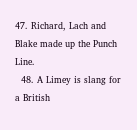47. Richard, Lach and Blake made up the Punch Line.
  48. A Limey is slang for a British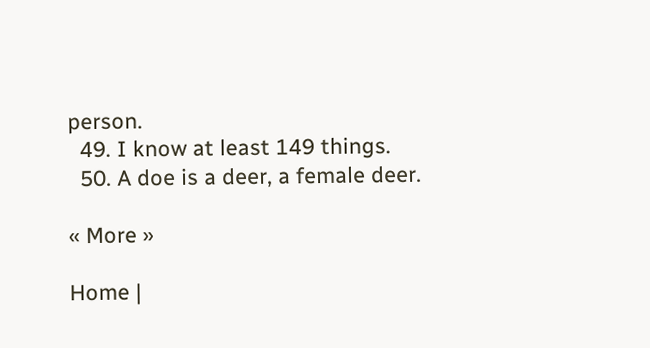person.
  49. I know at least 149 things.
  50. A doe is a deer, a female deer.

« More »

Home |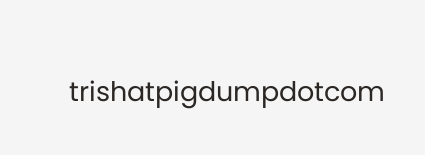trishatpigdumpdotcom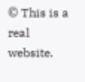© This is a real website.